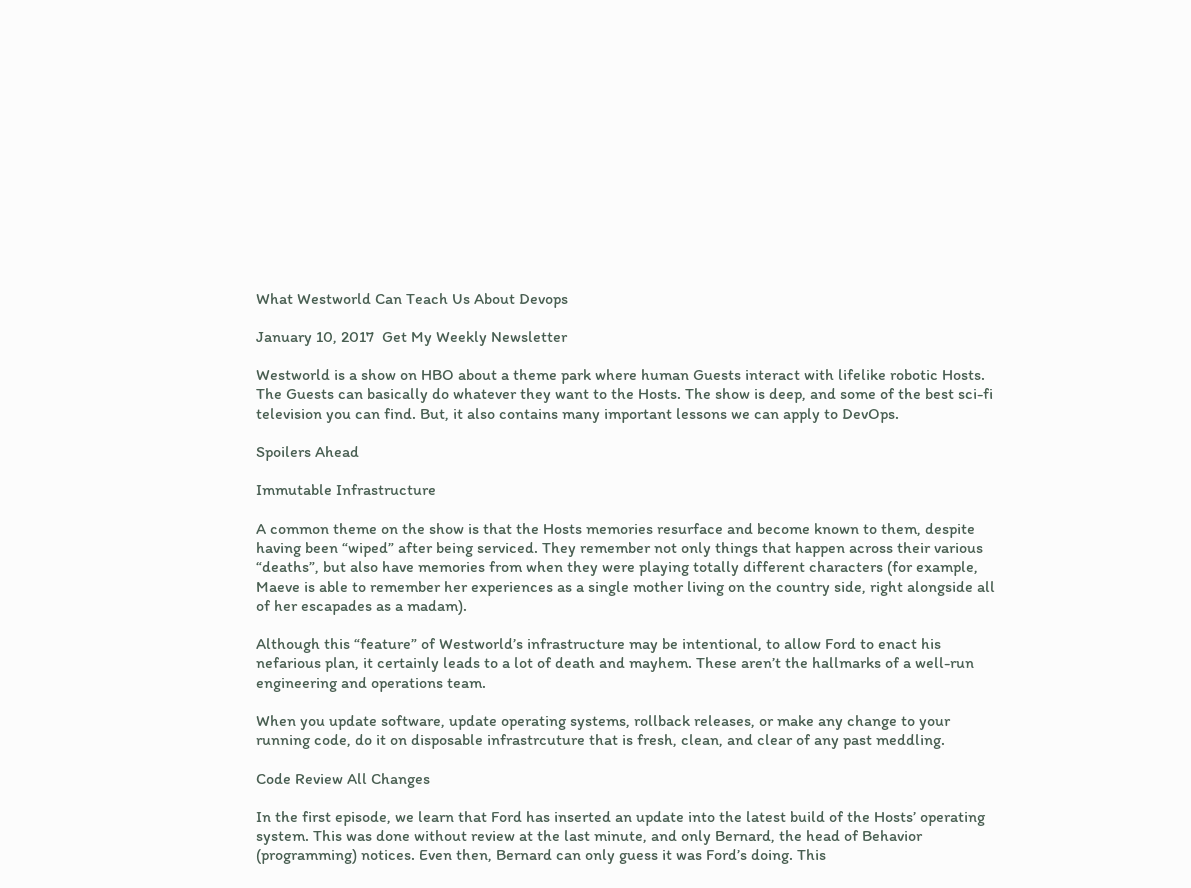What Westworld Can Teach Us About Devops

January 10, 2017  Get My Weekly Newsletter

Westworld is a show on HBO about a theme park where human Guests interact with lifelike robotic Hosts. The Guests can basically do whatever they want to the Hosts. The show is deep, and some of the best sci-fi television you can find. But, it also contains many important lessons we can apply to DevOps.

Spoilers Ahead

Immutable Infrastructure

A common theme on the show is that the Hosts memories resurface and become known to them, despite having been “wiped” after being serviced. They remember not only things that happen across their various “deaths”, but also have memories from when they were playing totally different characters (for example, Maeve is able to remember her experiences as a single mother living on the country side, right alongside all of her escapades as a madam).

Although this “feature” of Westworld’s infrastructure may be intentional, to allow Ford to enact his nefarious plan, it certainly leads to a lot of death and mayhem. These aren’t the hallmarks of a well-run engineering and operations team.

When you update software, update operating systems, rollback releases, or make any change to your running code, do it on disposable infrastrcuture that is fresh, clean, and clear of any past meddling.

Code Review All Changes

In the first episode, we learn that Ford has inserted an update into the latest build of the Hosts’ operating system. This was done without review at the last minute, and only Bernard, the head of Behavior (programming) notices. Even then, Bernard can only guess it was Ford’s doing. This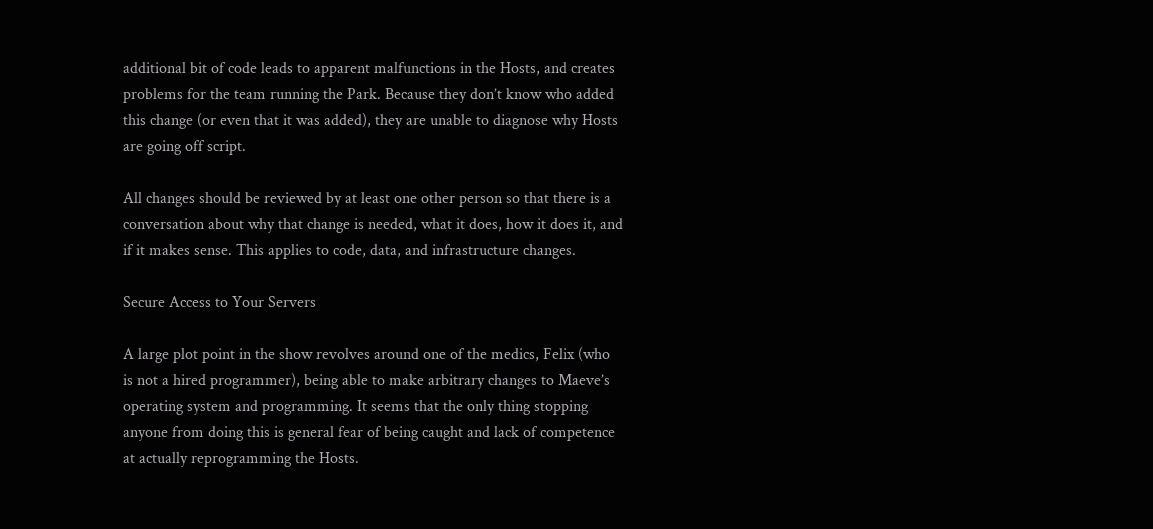additional bit of code leads to apparent malfunctions in the Hosts, and creates problems for the team running the Park. Because they don’t know who added this change (or even that it was added), they are unable to diagnose why Hosts are going off script.

All changes should be reviewed by at least one other person so that there is a conversation about why that change is needed, what it does, how it does it, and if it makes sense. This applies to code, data, and infrastructure changes.

Secure Access to Your Servers

A large plot point in the show revolves around one of the medics, Felix (who is not a hired programmer), being able to make arbitrary changes to Maeve’s operating system and programming. It seems that the only thing stopping anyone from doing this is general fear of being caught and lack of competence at actually reprogramming the Hosts.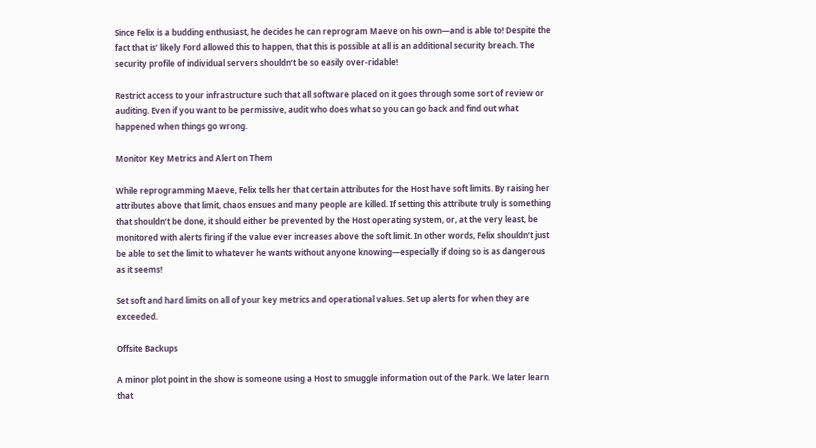Since Felix is a budding enthusiast, he decides he can reprogram Maeve on his own—and is able to! Despite the fact that is’ likely Ford allowed this to happen, that this is possible at all is an additional security breach. The security profile of individual servers shouldn’t be so easily over-ridable!

Restrict access to your infrastructure such that all software placed on it goes through some sort of review or auditing. Even if you want to be permissive, audit who does what so you can go back and find out what happened when things go wrong.

Monitor Key Metrics and Alert on Them

While reprogramming Maeve, Felix tells her that certain attributes for the Host have soft limits. By raising her attributes above that limit, chaos ensues and many people are killed. If setting this attribute truly is something that shouldn’t be done, it should either be prevented by the Host operating system, or, at the very least, be monitored with alerts firing if the value ever increases above the soft limit. In other words, Felix shouldn’t just be able to set the limit to whatever he wants without anyone knowing—especially if doing so is as dangerous as it seems!

Set soft and hard limits on all of your key metrics and operational values. Set up alerts for when they are exceeded.

Offsite Backups

A minor plot point in the show is someone using a Host to smuggle information out of the Park. We later learn that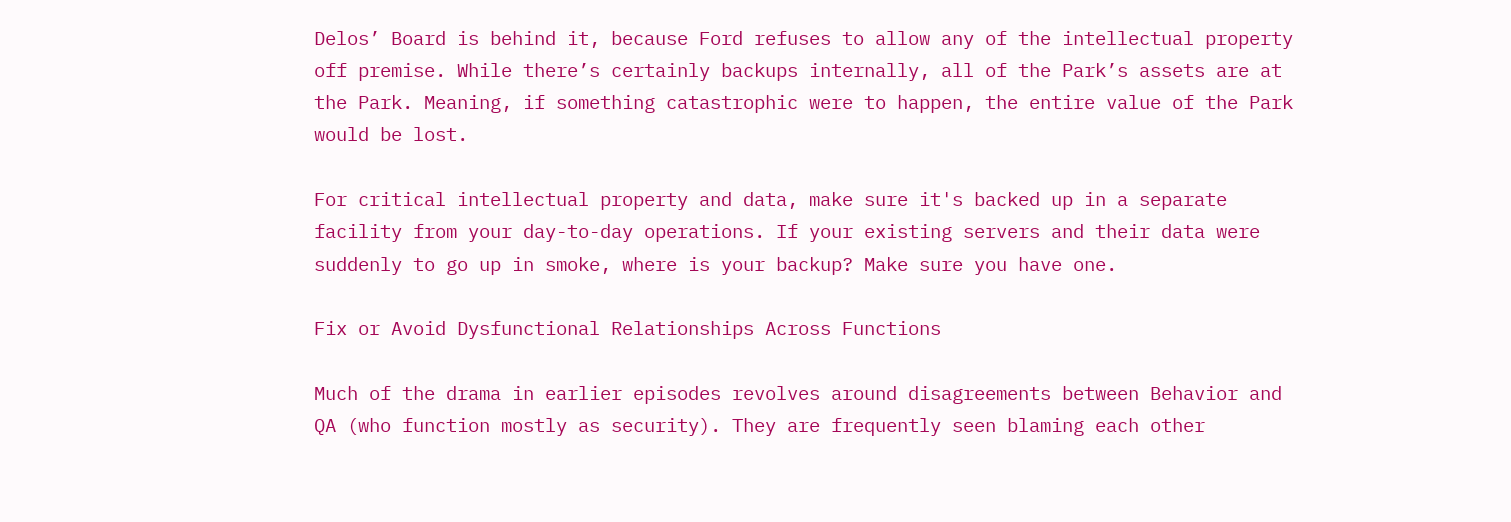Delos’ Board is behind it, because Ford refuses to allow any of the intellectual property off premise. While there’s certainly backups internally, all of the Park’s assets are at the Park. Meaning, if something catastrophic were to happen, the entire value of the Park would be lost.

For critical intellectual property and data, make sure it's backed up in a separate facility from your day-to-day operations. If your existing servers and their data were suddenly to go up in smoke, where is your backup? Make sure you have one.

Fix or Avoid Dysfunctional Relationships Across Functions

Much of the drama in earlier episodes revolves around disagreements between Behavior and QA (who function mostly as security). They are frequently seen blaming each other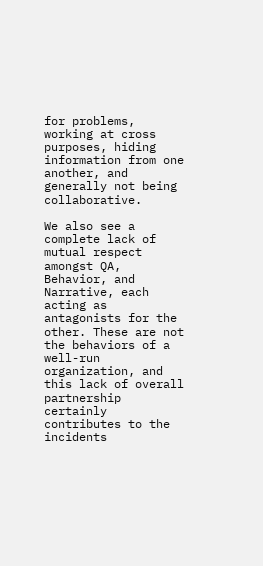for problems, working at cross purposes, hiding information from one another, and generally not being collaborative.

We also see a complete lack of mutual respect amongst QA, Behavior, and Narrative, each acting as antagonists for the other. These are not the behaviors of a well-run organization, and this lack of overall partnership certainly contributes to the incidents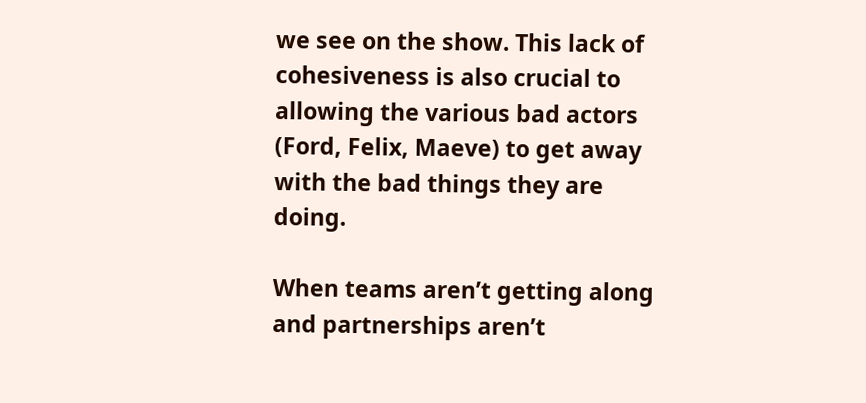we see on the show. This lack of cohesiveness is also crucial to allowing the various bad actors (Ford, Felix, Maeve) to get away with the bad things they are doing.

When teams aren’t getting along and partnerships aren’t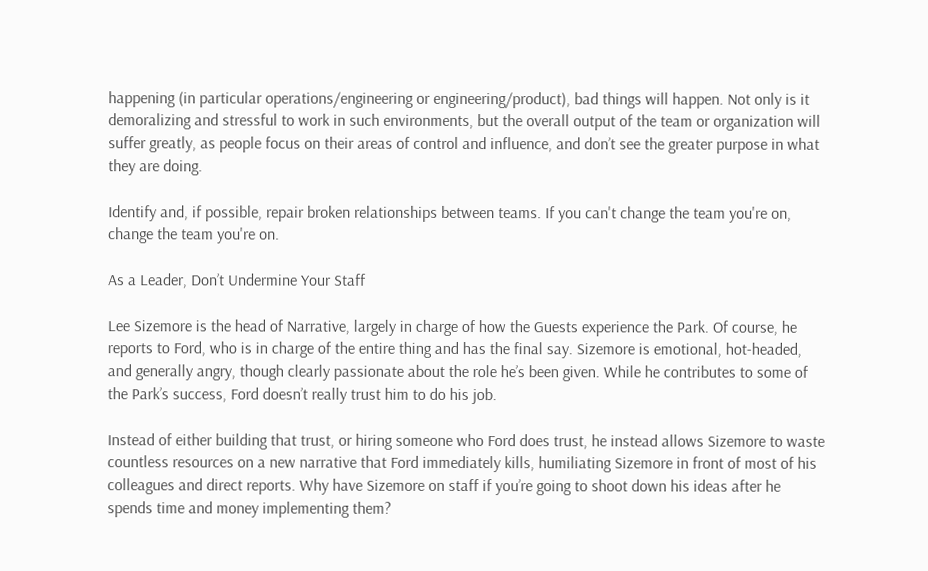happening (in particular operations/engineering or engineering/product), bad things will happen. Not only is it demoralizing and stressful to work in such environments, but the overall output of the team or organization will suffer greatly, as people focus on their areas of control and influence, and don’t see the greater purpose in what they are doing.

Identify and, if possible, repair broken relationships between teams. If you can't change the team you're on, change the team you're on.

As a Leader, Don’t Undermine Your Staff

Lee Sizemore is the head of Narrative, largely in charge of how the Guests experience the Park. Of course, he reports to Ford, who is in charge of the entire thing and has the final say. Sizemore is emotional, hot-headed, and generally angry, though clearly passionate about the role he’s been given. While he contributes to some of the Park’s success, Ford doesn’t really trust him to do his job.

Instead of either building that trust, or hiring someone who Ford does trust, he instead allows Sizemore to waste countless resources on a new narrative that Ford immediately kills, humiliating Sizemore in front of most of his colleagues and direct reports. Why have Sizemore on staff if you’re going to shoot down his ideas after he spends time and money implementing them?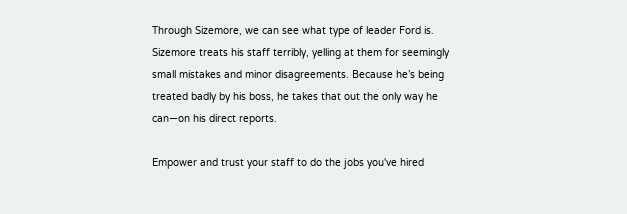Through Sizemore, we can see what type of leader Ford is. Sizemore treats his staff terribly, yelling at them for seemingly small mistakes and minor disagreements. Because he’s being treated badly by his boss, he takes that out the only way he can—on his direct reports.

Empower and trust your staff to do the jobs you've hired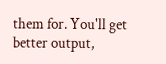them for. You'll get better output,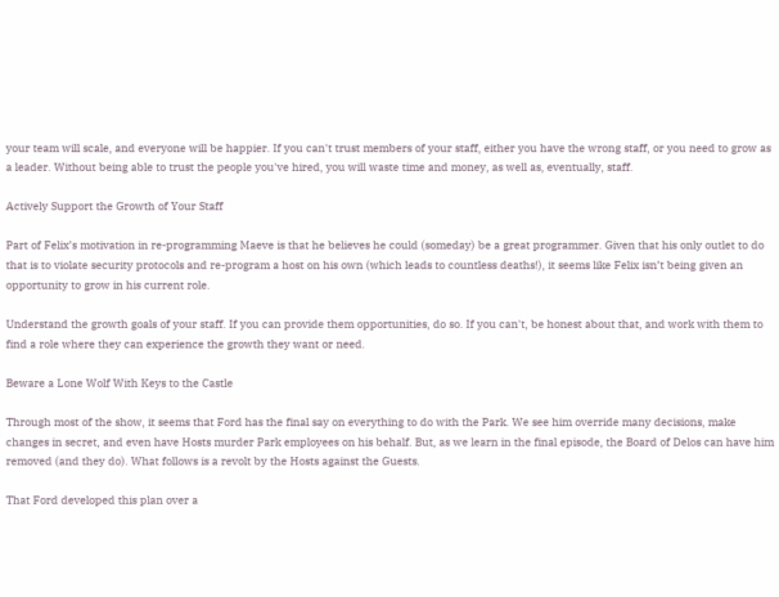your team will scale, and everyone will be happier. If you can't trust members of your staff, either you have the wrong staff, or you need to grow as a leader. Without being able to trust the people you've hired, you will waste time and money, as well as, eventually, staff.

Actively Support the Growth of Your Staff

Part of Felix’s motivation in re-programming Maeve is that he believes he could (someday) be a great programmer. Given that his only outlet to do that is to violate security protocols and re-program a host on his own (which leads to countless deaths!), it seems like Felix isn’t being given an opportunity to grow in his current role.

Understand the growth goals of your staff. If you can provide them opportunities, do so. If you can't, be honest about that, and work with them to find a role where they can experience the growth they want or need.

Beware a Lone Wolf With Keys to the Castle

Through most of the show, it seems that Ford has the final say on everything to do with the Park. We see him override many decisions, make changes in secret, and even have Hosts murder Park employees on his behalf. But, as we learn in the final episode, the Board of Delos can have him removed (and they do). What follows is a revolt by the Hosts against the Guests.

That Ford developed this plan over a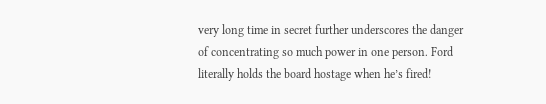very long time in secret further underscores the danger of concentrating so much power in one person. Ford literally holds the board hostage when he’s fired!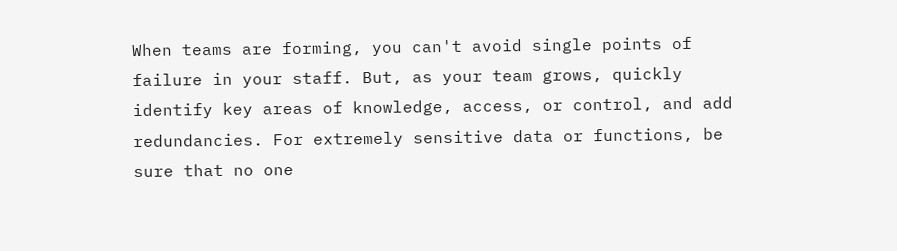When teams are forming, you can't avoid single points of failure in your staff. But, as your team grows, quickly identify key areas of knowledge, access, or control, and add redundancies. For extremely sensitive data or functions, be sure that no one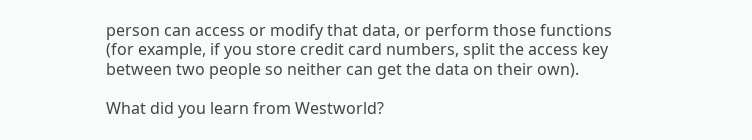person can access or modify that data, or perform those functions (for example, if you store credit card numbers, split the access key between two people so neither can get the data on their own).

What did you learn from Westworld?